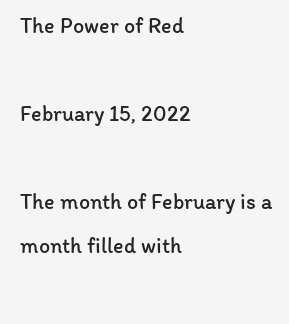The Power of Red

February 15, 2022

The month of February is a month filled with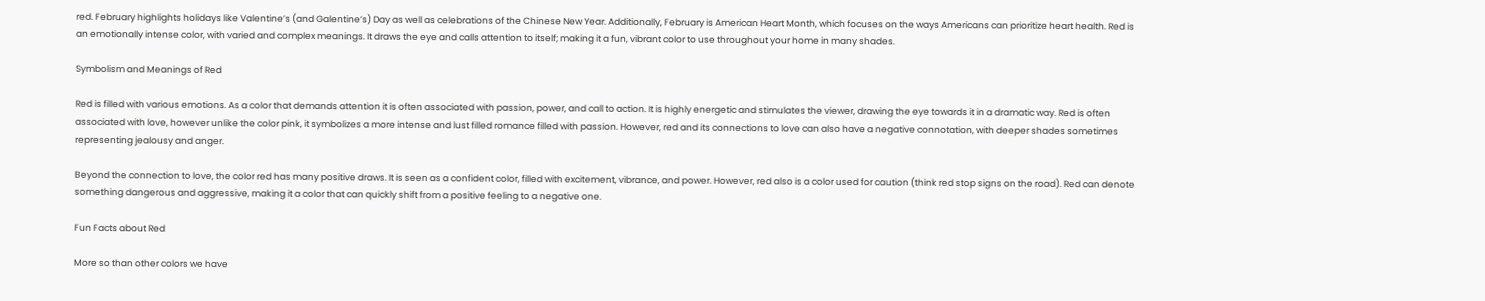red. February highlights holidays like Valentine’s (and Galentine’s) Day as well as celebrations of the Chinese New Year. Additionally, February is American Heart Month, which focuses on the ways Americans can prioritize heart health. Red is an emotionally intense color, with varied and complex meanings. It draws the eye and calls attention to itself; making it a fun, vibrant color to use throughout your home in many shades.

Symbolism and Meanings of Red

Red is filled with various emotions. As a color that demands attention it is often associated with passion, power, and call to action. It is highly energetic and stimulates the viewer, drawing the eye towards it in a dramatic way. Red is often associated with love, however unlike the color pink, it symbolizes a more intense and lust filled romance filled with passion. However, red and its connections to love can also have a negative connotation, with deeper shades sometimes representing jealousy and anger.

Beyond the connection to love, the color red has many positive draws. It is seen as a confident color, filled with excitement, vibrance, and power. However, red also is a color used for caution (think red stop signs on the road). Red can denote something dangerous and aggressive, making it a color that can quickly shift from a positive feeling to a negative one.

Fun Facts about Red

More so than other colors we have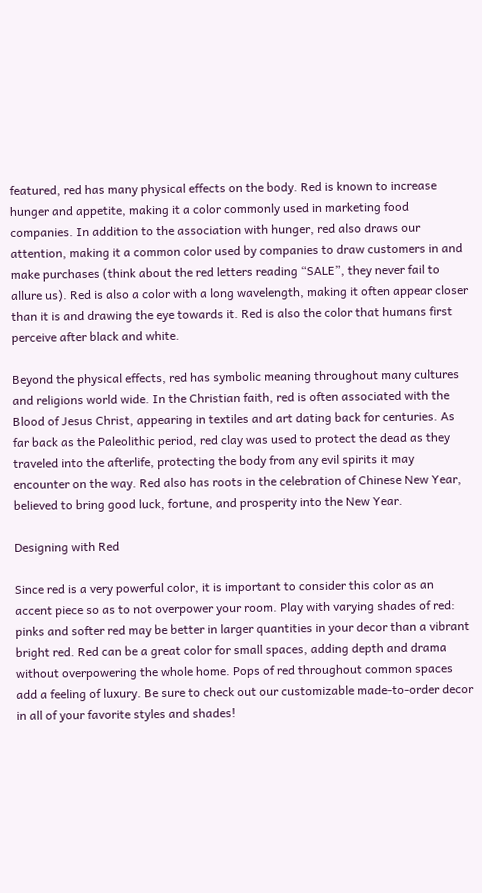featured, red has many physical effects on the body. Red is known to increase hunger and appetite, making it a color commonly used in marketing food companies. In addition to the association with hunger, red also draws our attention, making it a common color used by companies to draw customers in and make purchases (think about the red letters reading “SALE”, they never fail to allure us). Red is also a color with a long wavelength, making it often appear closer than it is and drawing the eye towards it. Red is also the color that humans first perceive after black and white.

Beyond the physical effects, red has symbolic meaning throughout many cultures and religions world wide. In the Christian faith, red is often associated with the Blood of Jesus Christ, appearing in textiles and art dating back for centuries. As far back as the Paleolithic period, red clay was used to protect the dead as they traveled into the afterlife, protecting the body from any evil spirits it may encounter on the way. Red also has roots in the celebration of Chinese New Year, believed to bring good luck, fortune, and prosperity into the New Year.

Designing with Red

Since red is a very powerful color, it is important to consider this color as an accent piece so as to not overpower your room. Play with varying shades of red: pinks and softer red may be better in larger quantities in your decor than a vibrant bright red. Red can be a great color for small spaces, adding depth and drama without overpowering the whole home. Pops of red throughout common spaces add a feeling of luxury. Be sure to check out our customizable made-to-order decor in all of your favorite styles and shades!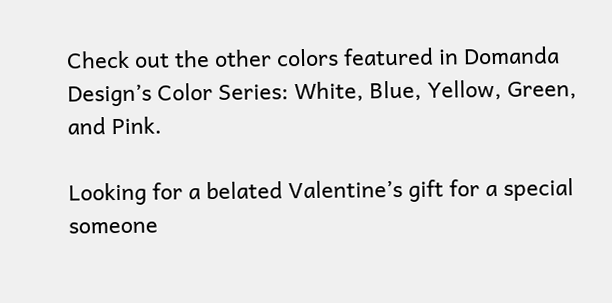Check out the other colors featured in Domanda Design’s Color Series: White, Blue, Yellow, Green, and Pink.

Looking for a belated Valentine’s gift for a special someone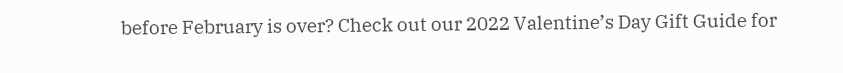before February is over? Check out our 2022 Valentine’s Day Gift Guide for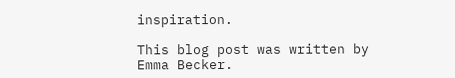inspiration.

This blog post was written by Emma Becker.